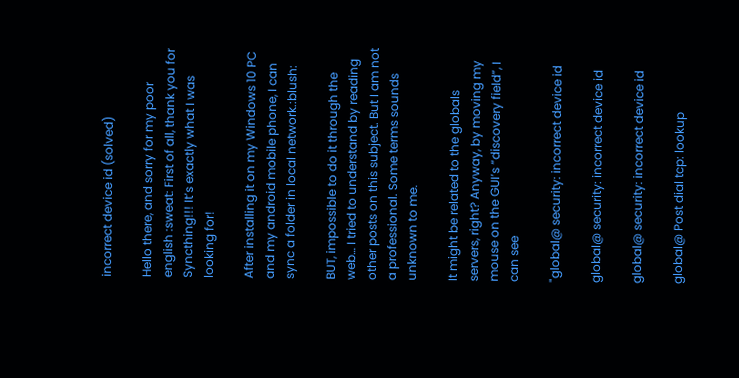incorrect device id (solved)

Hello there, and sorry for my poor english :sweat: First of all, thank you for Syncthing!!! It’s exactly what I was looking for!

After installing it on my Windows 10 PC and my android mobile phone, I can sync a folder in local network.:blush:

BUT, impossible to do it through the web… I tried to understand by reading other posts on this subject. But I am not a professional. Some terms sounds unknown to me.

It might be related to the globals servers, right? Anyway, by moving my mouse on the GUI’s “discovery field”, I can see

"global@ security: incorrect device id

global@ security: incorrect device id

global@ security: incorrect device id

global@ Post dial tcp: lookup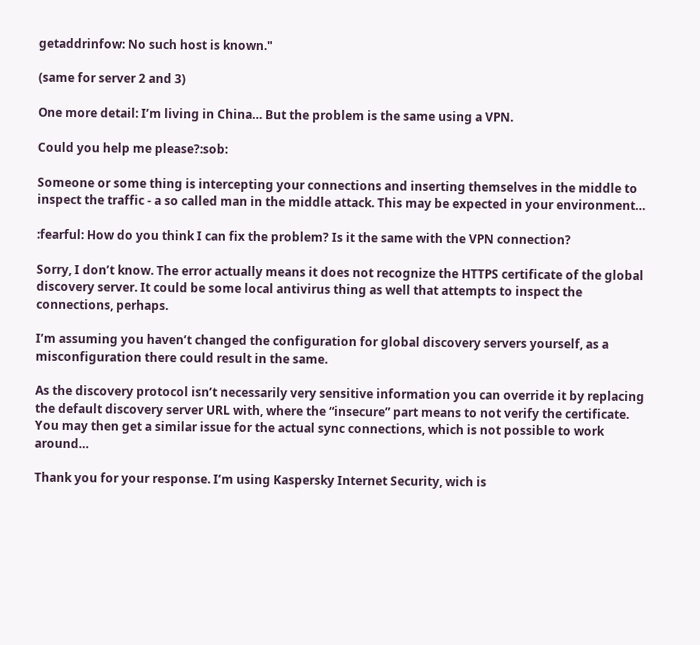getaddrinfow: No such host is known."

(same for server 2 and 3)

One more detail: I’m living in China… But the problem is the same using a VPN.

Could you help me please?:sob:

Someone or some thing is intercepting your connections and inserting themselves in the middle to inspect the traffic - a so called man in the middle attack. This may be expected in your environment…

:fearful: How do you think I can fix the problem? Is it the same with the VPN connection?

Sorry, I don’t know. The error actually means it does not recognize the HTTPS certificate of the global discovery server. It could be some local antivirus thing as well that attempts to inspect the connections, perhaps.

I’m assuming you haven’t changed the configuration for global discovery servers yourself, as a misconfiguration there could result in the same.

As the discovery protocol isn’t necessarily very sensitive information you can override it by replacing the default discovery server URL with, where the “insecure” part means to not verify the certificate. You may then get a similar issue for the actual sync connections, which is not possible to work around…

Thank you for your response. I’m using Kaspersky Internet Security, wich is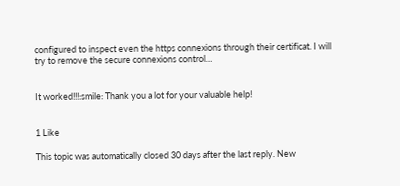configured to inspect even the https connexions through their certificat. I will try to remove the secure connexions control…


It worked!!!:smile: Thank you a lot for your valuable help!


1 Like

This topic was automatically closed 30 days after the last reply. New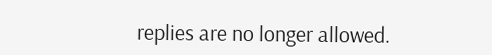replies are no longer allowed.